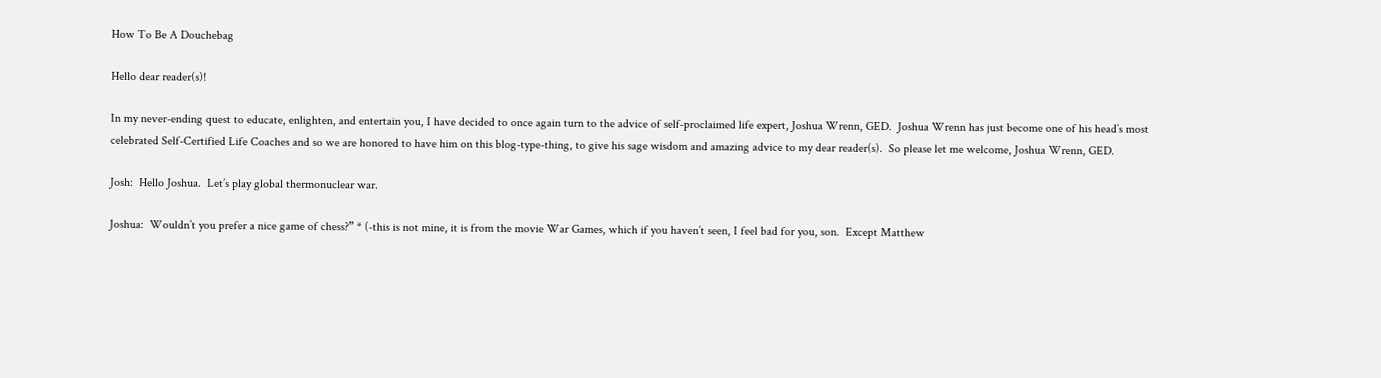How To Be A Douchebag

Hello dear reader(s)!

In my never-ending quest to educate, enlighten, and entertain you, I have decided to once again turn to the advice of self-proclaimed life expert, Joshua Wrenn, GED.  Joshua Wrenn has just become one of his head’s most celebrated Self-Certified Life Coaches and so we are honored to have him on this blog-type-thing, to give his sage wisdom and amazing advice to my dear reader(s).  So please let me welcome, Joshua Wrenn, GED.

Josh:  Hello Joshua.  Let’s play global thermonuclear war.

Joshua:  Wouldn’t you prefer a nice game of chess?” * (-this is not mine, it is from the movie War Games, which if you haven’t seen, I feel bad for you, son.  Except Matthew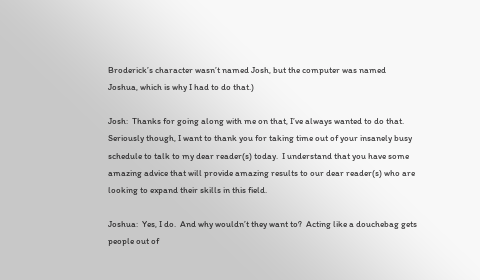Broderick’s character wasn’t named Josh, but the computer was named Joshua, which is why I had to do that.)

Josh:  Thanks for going along with me on that, I’ve always wanted to do that.  Seriously though, I want to thank you for taking time out of your insanely busy schedule to talk to my dear reader(s) today.  I understand that you have some amazing advice that will provide amazing results to our dear reader(s) who are looking to expand their skills in this field.

Joshua:  Yes, I do.  And why wouldn’t they want to?  Acting like a douchebag gets people out of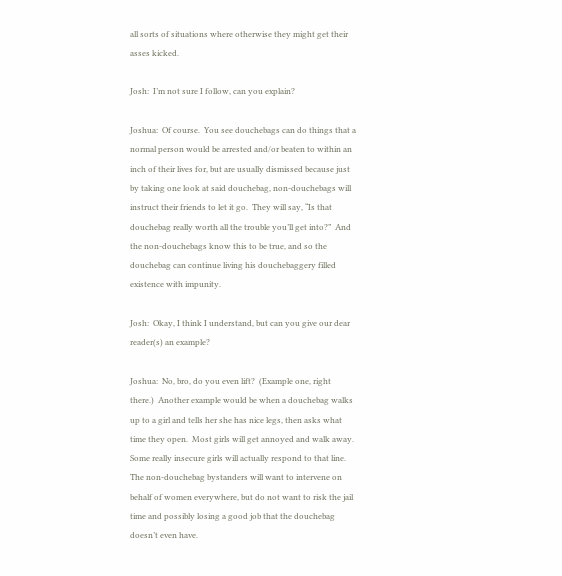all sorts of situations where otherwise they might get their asses kicked.

Josh:  I’m not sure I follow, can you explain?

Joshua:  Of course.  You see douchebags can do things that a normal person would be arrested and/or beaten to within an inch of their lives for, but are usually dismissed because just by taking one look at said douchebag, non-douchebags will instruct their friends to let it go.  They will say, “Is that douchebag really worth all the trouble you’ll get into?”  And the non-douchebags know this to be true, and so the douchebag can continue living his douchebaggery filled existence with impunity.

Josh:  Okay, I think I understand, but can you give our dear reader(s) an example?

Joshua:  No, bro, do you even lift?  (Example one, right there.)  Another example would be when a douchebag walks up to a girl and tells her she has nice legs, then asks what time they open.  Most girls will get annoyed and walk away.  Some really insecure girls will actually respond to that line.  The non-douchebag bystanders will want to intervene on behalf of women everywhere, but do not want to risk the jail time and possibly losing a good job that the douchebag doesn’t even have.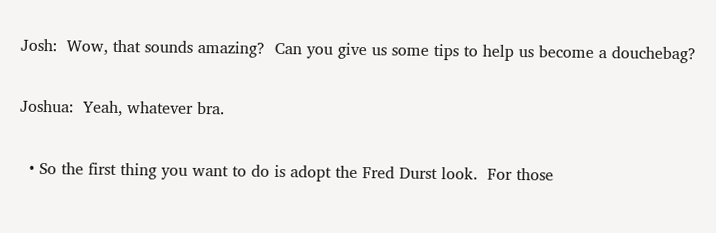Josh:  Wow, that sounds amazing?  Can you give us some tips to help us become a douchebag?

Joshua:  Yeah, whatever bra.

  • So the first thing you want to do is adopt the Fred Durst look.  For those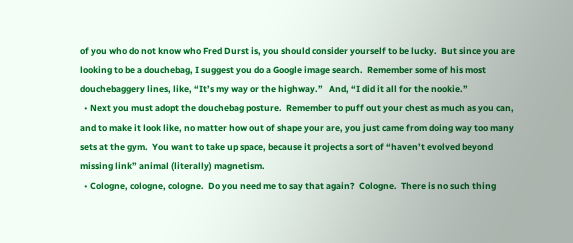of you who do not know who Fred Durst is, you should consider yourself to be lucky.  But since you are looking to be a douchebag, I suggest you do a Google image search.  Remember some of his most douchebaggery lines, like, “It’s my way or the highway.”   And, “I did it all for the nookie.”
  • Next you must adopt the douchebag posture.  Remember to puff out your chest as much as you can, and to make it look like, no matter how out of shape your are, you just came from doing way too many sets at the gym.  You want to take up space, because it projects a sort of “haven’t evolved beyond missing link” animal (literally) magnetism.
  • Cologne, cologne, cologne.  Do you need me to say that again?  Cologne.  There is no such thing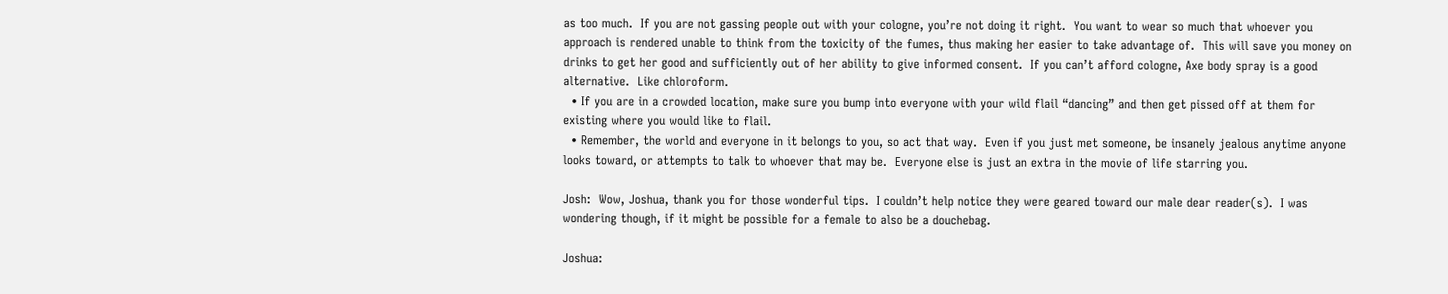as too much.  If you are not gassing people out with your cologne, you’re not doing it right.  You want to wear so much that whoever you approach is rendered unable to think from the toxicity of the fumes, thus making her easier to take advantage of.  This will save you money on drinks to get her good and sufficiently out of her ability to give informed consent.  If you can’t afford cologne, Axe body spray is a good alternative.  Like chloroform.
  • If you are in a crowded location, make sure you bump into everyone with your wild flail “dancing” and then get pissed off at them for existing where you would like to flail.
  • Remember, the world and everyone in it belongs to you, so act that way.  Even if you just met someone, be insanely jealous anytime anyone looks toward, or attempts to talk to whoever that may be.  Everyone else is just an extra in the movie of life starring you.

Josh:  Wow, Joshua, thank you for those wonderful tips.  I couldn’t help notice they were geared toward our male dear reader(s).  I was wondering though, if it might be possible for a female to also be a douchebag.

Joshua: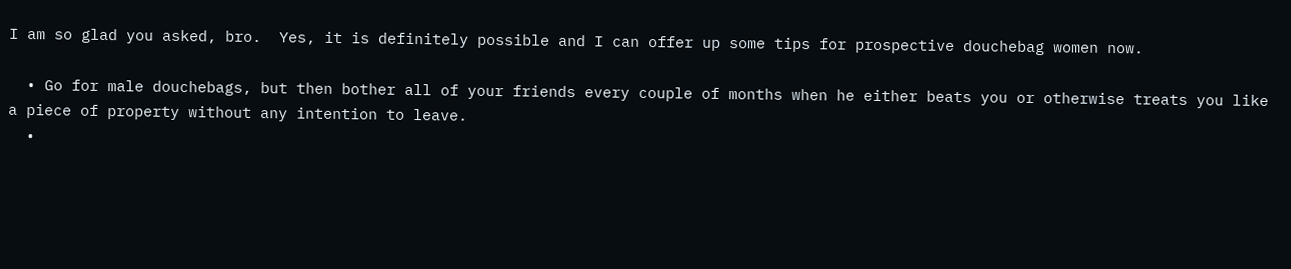I am so glad you asked, bro.  Yes, it is definitely possible and I can offer up some tips for prospective douchebag women now.

  • Go for male douchebags, but then bother all of your friends every couple of months when he either beats you or otherwise treats you like a piece of property without any intention to leave.
  •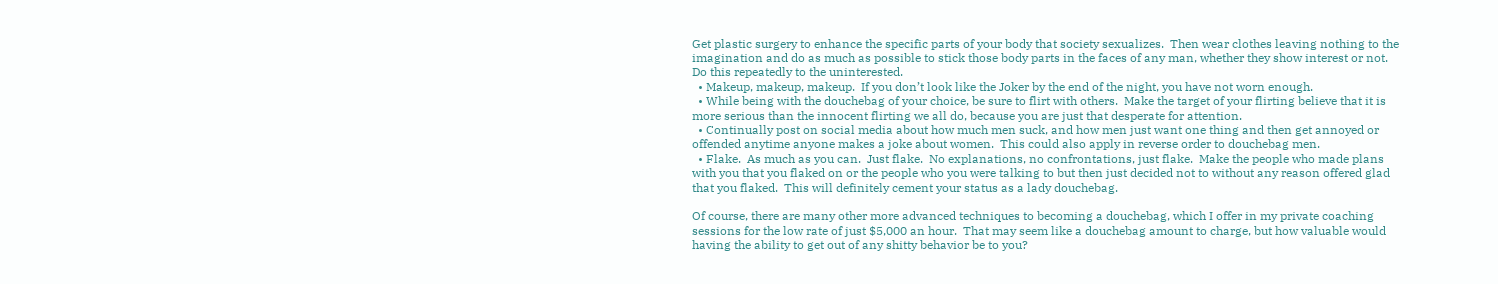Get plastic surgery to enhance the specific parts of your body that society sexualizes.  Then wear clothes leaving nothing to the imagination and do as much as possible to stick those body parts in the faces of any man, whether they show interest or not.  Do this repeatedly to the uninterested.
  • Makeup, makeup, makeup.  If you don’t look like the Joker by the end of the night, you have not worn enough.
  • While being with the douchebag of your choice, be sure to flirt with others.  Make the target of your flirting believe that it is more serious than the innocent flirting we all do, because you are just that desperate for attention.
  • Continually post on social media about how much men suck, and how men just want one thing and then get annoyed or offended anytime anyone makes a joke about women.  This could also apply in reverse order to douchebag men.
  • Flake.  As much as you can.  Just flake.  No explanations, no confrontations, just flake.  Make the people who made plans with you that you flaked on or the people who you were talking to but then just decided not to without any reason offered glad that you flaked.  This will definitely cement your status as a lady douchebag.

Of course, there are many other more advanced techniques to becoming a douchebag, which I offer in my private coaching sessions for the low rate of just $5,000 an hour.  That may seem like a douchebag amount to charge, but how valuable would having the ability to get out of any shitty behavior be to you?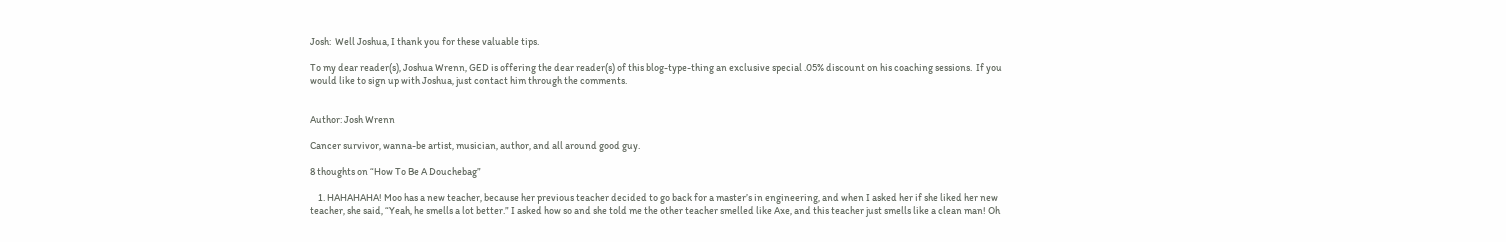Josh:  Well Joshua, I thank you for these valuable tips.

To my dear reader(s), Joshua Wrenn, GED is offering the dear reader(s) of this blog-type-thing an exclusive special .05% discount on his coaching sessions.  If you would like to sign up with Joshua, just contact him through the comments.


Author: Josh Wrenn

Cancer survivor, wanna-be artist, musician, author, and all around good guy.

8 thoughts on “How To Be A Douchebag”

    1. HAHAHAHA! Moo has a new teacher, because her previous teacher decided to go back for a master’s in engineering, and when I asked her if she liked her new teacher, she said, “Yeah, he smells a lot better.” I asked how so and she told me the other teacher smelled like Axe, and this teacher just smells like a clean man! Oh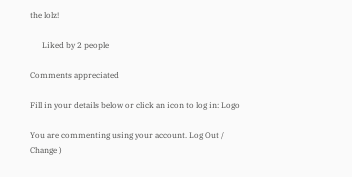the lolz!

      Liked by 2 people

Comments appreciated

Fill in your details below or click an icon to log in: Logo

You are commenting using your account. Log Out /  Change )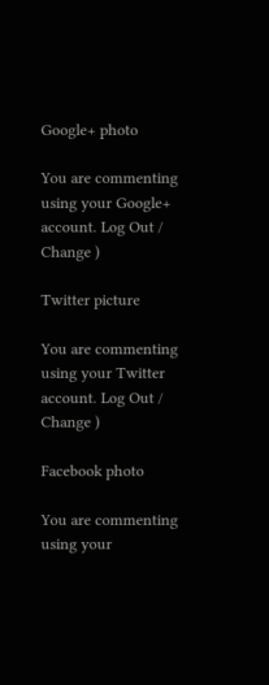Google+ photo

You are commenting using your Google+ account. Log Out /  Change )

Twitter picture

You are commenting using your Twitter account. Log Out /  Change )

Facebook photo

You are commenting using your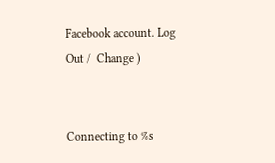Facebook account. Log Out /  Change )


Connecting to %s